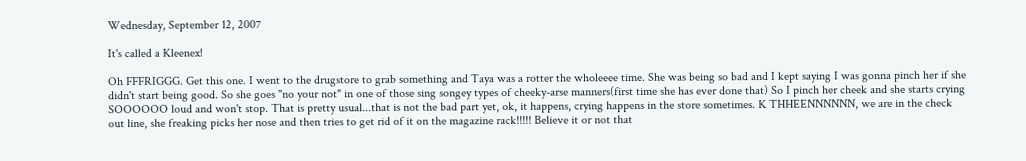Wednesday, September 12, 2007

It's called a Kleenex!

Oh FFFRIGGG. Get this one. I went to the drugstore to grab something and Taya was a rotter the wholeeee time. She was being so bad and I kept saying I was gonna pinch her if she didn't start being good. So she goes "no your not" in one of those sing songey types of cheeky-arse manners(first time she has ever done that) So I pinch her cheek and she starts crying SOOOOOO loud and won't stop. That is pretty usual...that is not the bad part yet, ok, it happens, crying happens in the store sometimes. K THHEENNNNNN, we are in the check out line, she freaking picks her nose and then tries to get rid of it on the magazine rack!!!!! Believe it or not that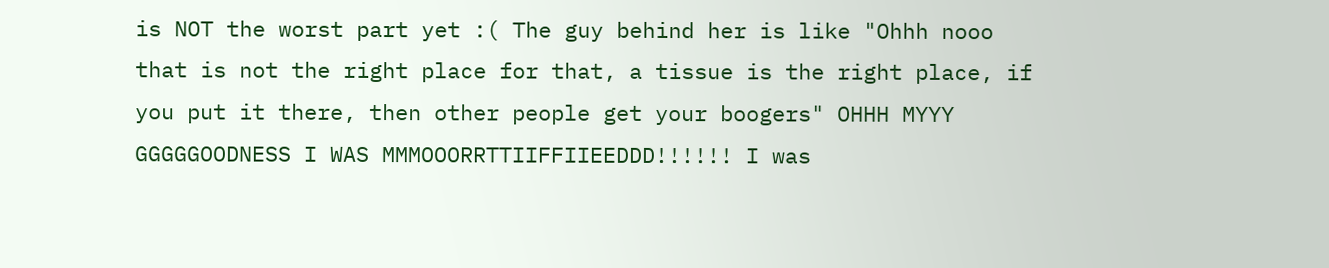is NOT the worst part yet :( The guy behind her is like "Ohhh nooo that is not the right place for that, a tissue is the right place, if you put it there, then other people get your boogers" OHHH MYYY GGGGGOODNESS I WAS MMMOOORRTTIIFFIIEEDDD!!!!!! I was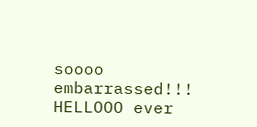soooo embarrassed!!! HELLOOO ever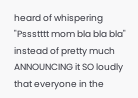heard of whispering "Pssstttt mom bla bla bla" instead of pretty much ANNOUNCING it SO loudly that everyone in the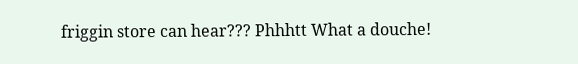friggin store can hear??? Phhhtt What a douche!